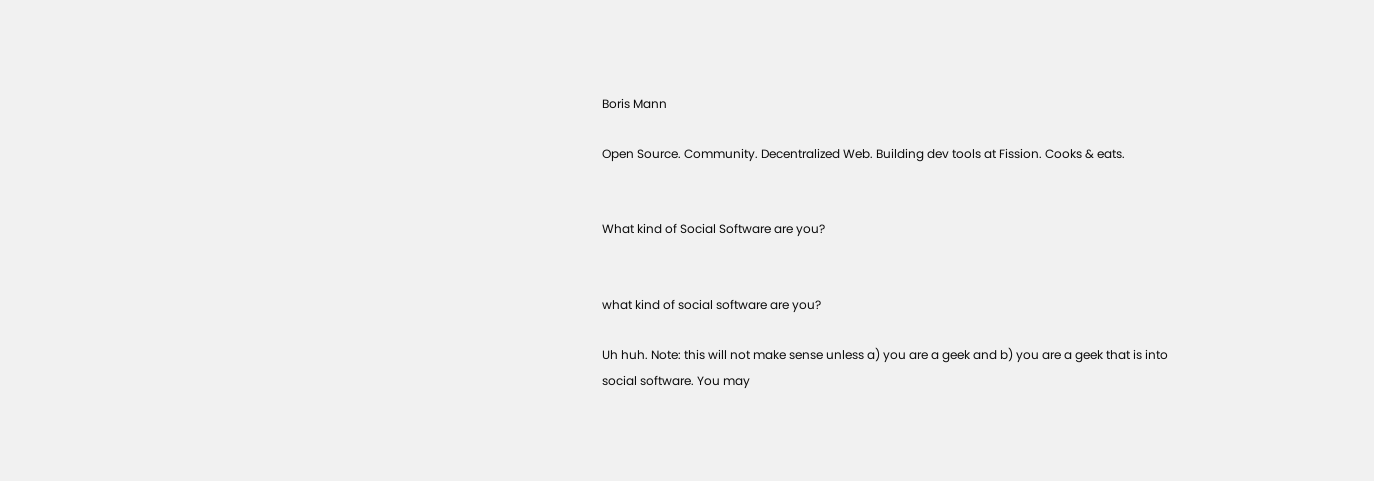Boris Mann

Open Source. Community. Decentralized Web. Building dev tools at Fission. Cooks & eats.


What kind of Social Software are you?


what kind of social software are you?

Uh huh. Note: this will not make sense unless a) you are a geek and b) you are a geek that is into social software. You may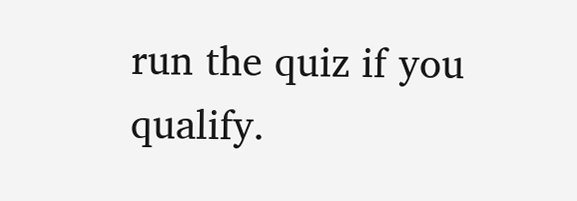run the quiz if you qualify.